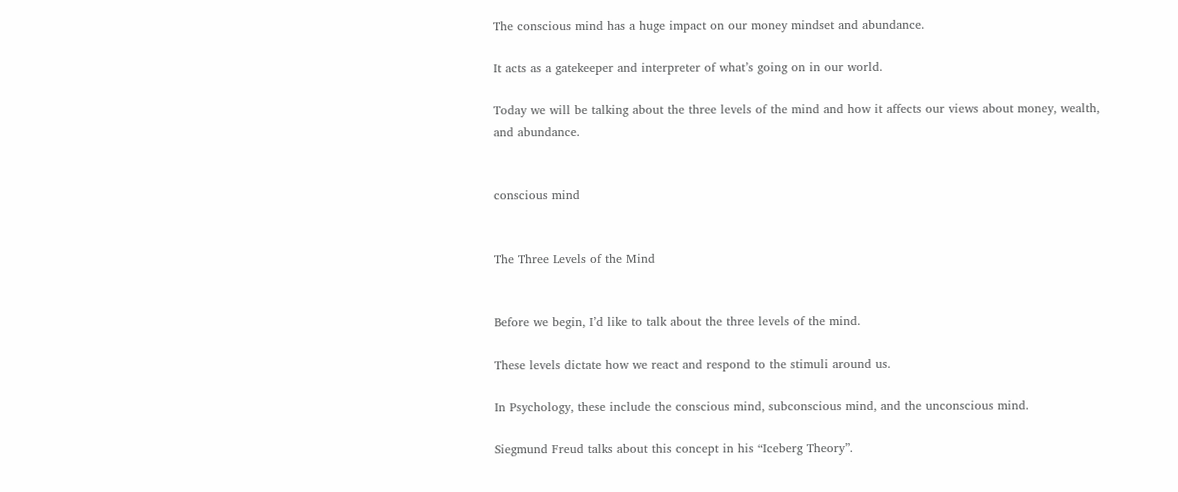The conscious mind has a huge impact on our money mindset and abundance.

It acts as a gatekeeper and interpreter of what’s going on in our world.

Today we will be talking about the three levels of the mind and how it affects our views about money, wealth, and abundance.


conscious mind


The Three Levels of the Mind


Before we begin, I’d like to talk about the three levels of the mind.

These levels dictate how we react and respond to the stimuli around us.

In Psychology, these include the conscious mind, subconscious mind, and the unconscious mind.

Siegmund Freud talks about this concept in his “Iceberg Theory”.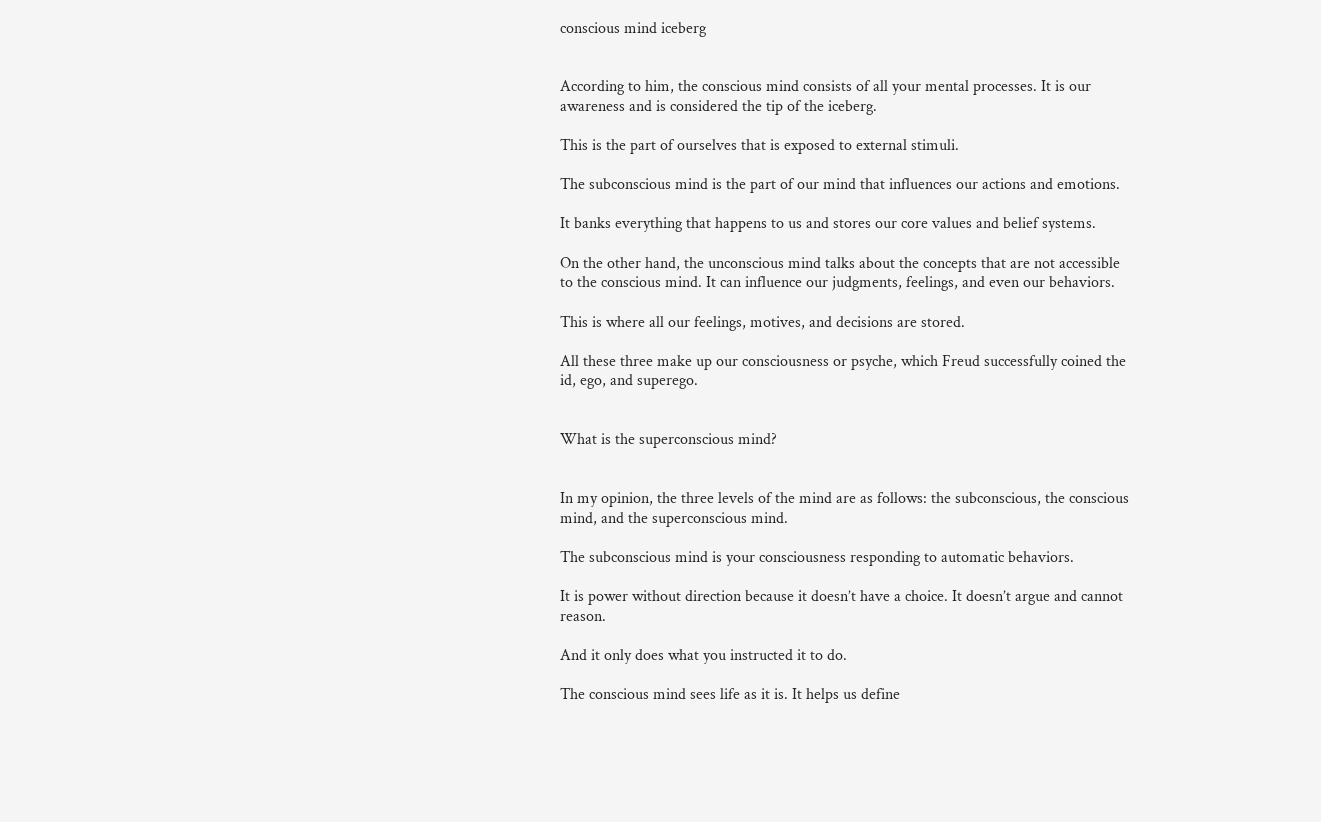conscious mind iceberg


According to him, the conscious mind consists of all your mental processes. It is our awareness and is considered the tip of the iceberg.

This is the part of ourselves that is exposed to external stimuli.

The subconscious mind is the part of our mind that influences our actions and emotions.

It banks everything that happens to us and stores our core values and belief systems.

On the other hand, the unconscious mind talks about the concepts that are not accessible to the conscious mind. It can influence our judgments, feelings, and even our behaviors.

This is where all our feelings, motives, and decisions are stored.

All these three make up our consciousness or psyche, which Freud successfully coined the id, ego, and superego.


What is the superconscious mind?


In my opinion, the three levels of the mind are as follows: the subconscious, the conscious mind, and the superconscious mind.

The subconscious mind is your consciousness responding to automatic behaviors.

It is power without direction because it doesn’t have a choice. It doesn’t argue and cannot reason.

And it only does what you instructed it to do.

The conscious mind sees life as it is. It helps us define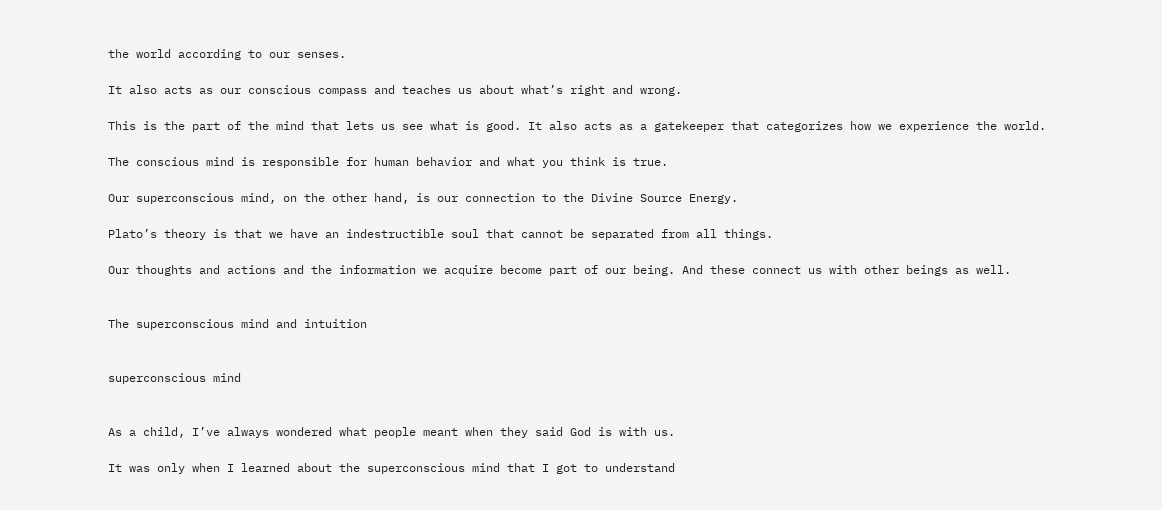the world according to our senses.

It also acts as our conscious compass and teaches us about what’s right and wrong.

This is the part of the mind that lets us see what is good. It also acts as a gatekeeper that categorizes how we experience the world.

The conscious mind is responsible for human behavior and what you think is true.

Our superconscious mind, on the other hand, is our connection to the Divine Source Energy.

Plato’s theory is that we have an indestructible soul that cannot be separated from all things.

Our thoughts and actions and the information we acquire become part of our being. And these connect us with other beings as well.


The superconscious mind and intuition


superconscious mind


As a child, I’ve always wondered what people meant when they said God is with us.

It was only when I learned about the superconscious mind that I got to understand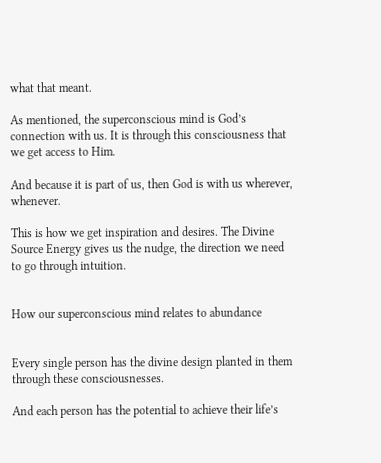what that meant.

As mentioned, the superconscious mind is God’s connection with us. It is through this consciousness that we get access to Him.

And because it is part of us, then God is with us wherever, whenever.

This is how we get inspiration and desires. The Divine Source Energy gives us the nudge, the direction we need to go through intuition.


How our superconscious mind relates to abundance


Every single person has the divine design planted in them through these consciousnesses.

And each person has the potential to achieve their life’s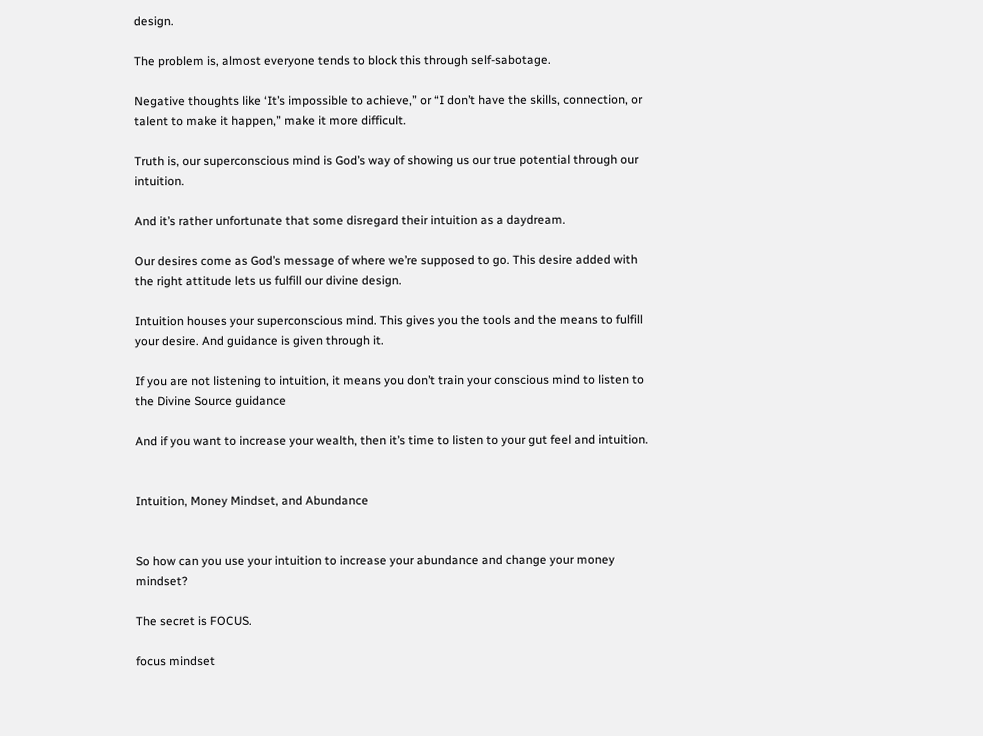design.

The problem is, almost everyone tends to block this through self-sabotage.

Negative thoughts like ‘It’s impossible to achieve,” or “I don’t have the skills, connection, or talent to make it happen,” make it more difficult.

Truth is, our superconscious mind is God’s way of showing us our true potential through our intuition.

And it’s rather unfortunate that some disregard their intuition as a daydream.

Our desires come as God’s message of where we’re supposed to go. This desire added with the right attitude lets us fulfill our divine design.

Intuition houses your superconscious mind. This gives you the tools and the means to fulfill your desire. And guidance is given through it.

If you are not listening to intuition, it means you don’t train your conscious mind to listen to the Divine Source guidance

And if you want to increase your wealth, then it’s time to listen to your gut feel and intuition.


Intuition, Money Mindset, and Abundance


So how can you use your intuition to increase your abundance and change your money mindset?

The secret is FOCUS.

focus mindset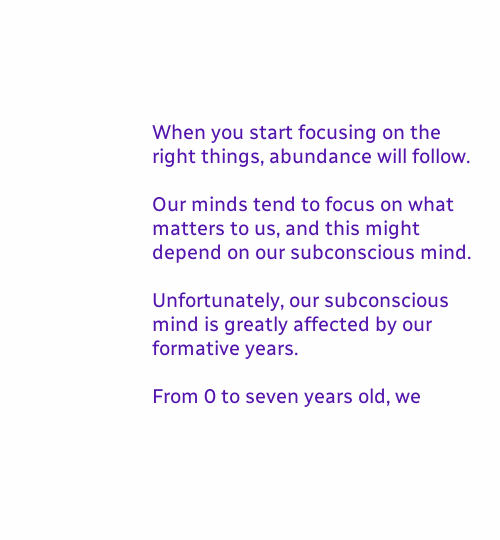When you start focusing on the right things, abundance will follow.

Our minds tend to focus on what matters to us, and this might depend on our subconscious mind.

Unfortunately, our subconscious mind is greatly affected by our formative years.

From 0 to seven years old, we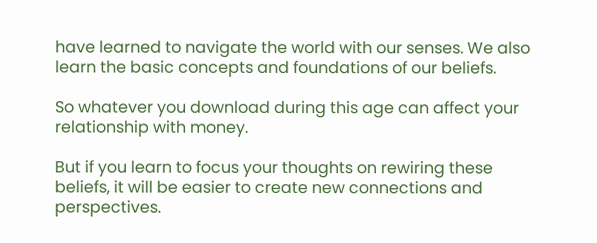have learned to navigate the world with our senses. We also learn the basic concepts and foundations of our beliefs.

So whatever you download during this age can affect your relationship with money.

But if you learn to focus your thoughts on rewiring these beliefs, it will be easier to create new connections and perspectives.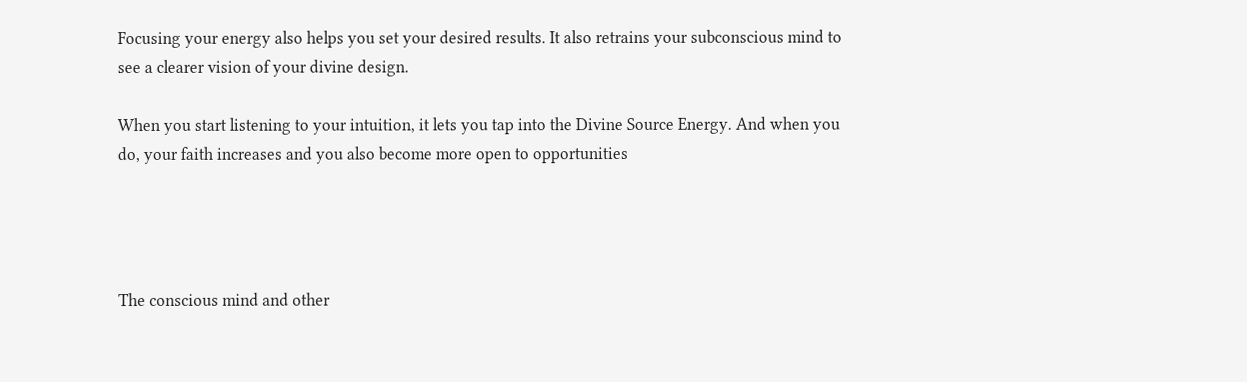Focusing your energy also helps you set your desired results. It also retrains your subconscious mind to see a clearer vision of your divine design.

When you start listening to your intuition, it lets you tap into the Divine Source Energy. And when you do, your faith increases and you also become more open to opportunities




The conscious mind and other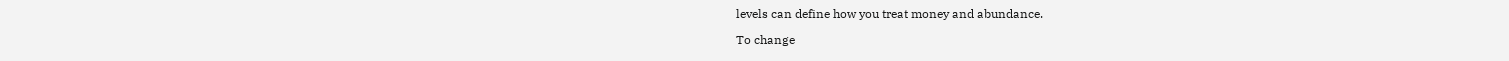levels can define how you treat money and abundance.

To change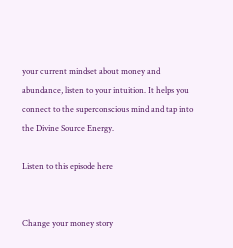your current mindset about money and abundance, listen to your intuition. It helps you connect to the superconscious mind and tap into the Divine Source Energy.

Listen to this episode here


Change your money story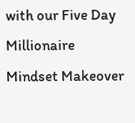with our Five Day Millionaire Mindset Makeover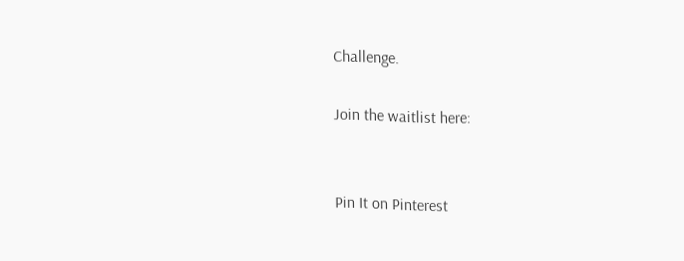Challenge.

Join the waitlist here:


Pin It on Pinterest